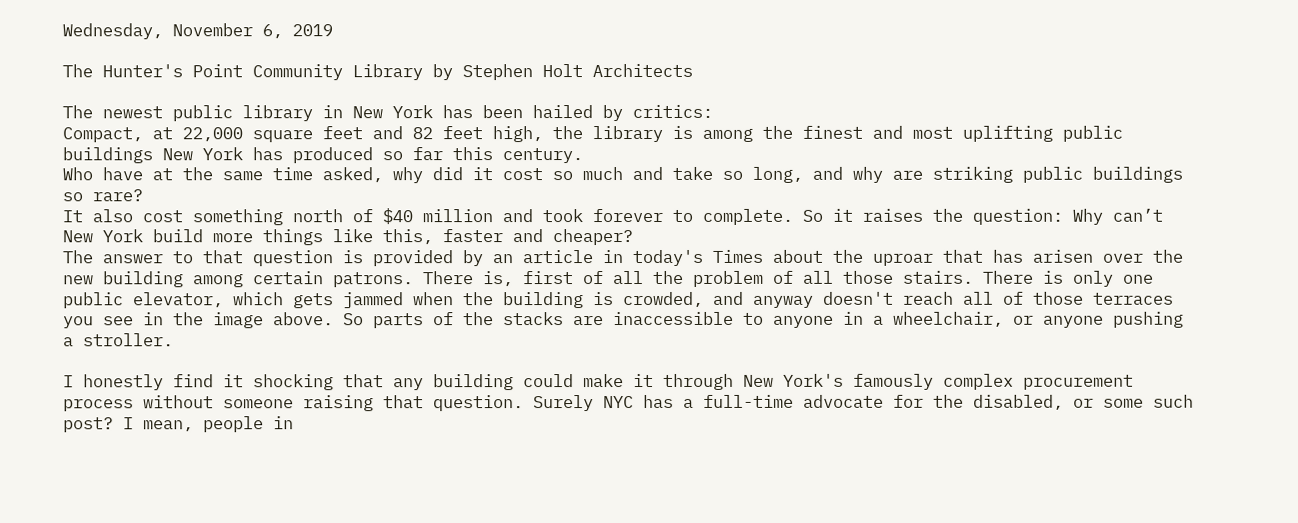Wednesday, November 6, 2019

The Hunter's Point Community Library by Stephen Holt Architects

The newest public library in New York has been hailed by critics:
Compact, at 22,000 square feet and 82 feet high, the library is among the finest and most uplifting public buildings New York has produced so far this century.
Who have at the same time asked, why did it cost so much and take so long, and why are striking public buildings so rare?
It also cost something north of $40 million and took forever to complete. So it raises the question: Why can’t New York build more things like this, faster and cheaper?
The answer to that question is provided by an article in today's Times about the uproar that has arisen over the new building among certain patrons. There is, first of all the problem of all those stairs. There is only one public elevator, which gets jammed when the building is crowded, and anyway doesn't reach all of those terraces you see in the image above. So parts of the stacks are inaccessible to anyone in a wheelchair, or anyone pushing a stroller.

I honestly find it shocking that any building could make it through New York's famously complex procurement process without someone raising that question. Surely NYC has a full-time advocate for the disabled, or some such post? I mean, people in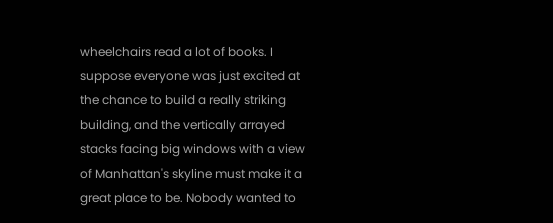wheelchairs read a lot of books. I suppose everyone was just excited at the chance to build a really striking building, and the vertically arrayed stacks facing big windows with a view of Manhattan's skyline must make it a great place to be. Nobody wanted to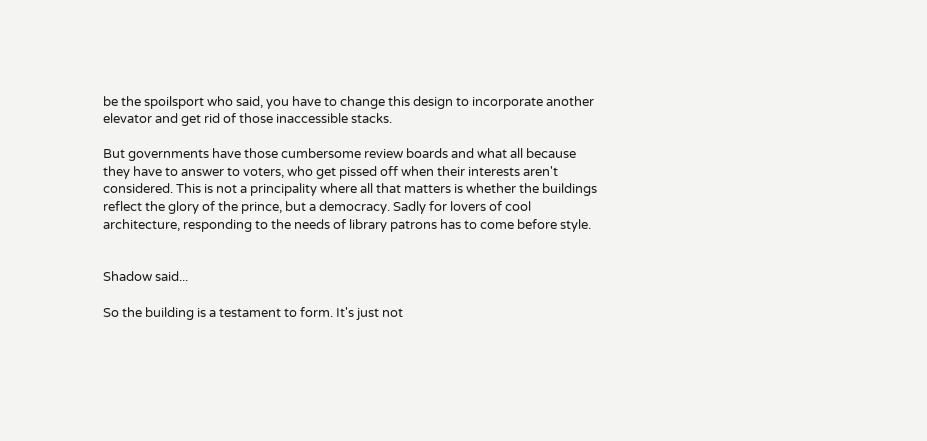be the spoilsport who said, you have to change this design to incorporate another elevator and get rid of those inaccessible stacks.

But governments have those cumbersome review boards and what all because they have to answer to voters, who get pissed off when their interests aren't considered. This is not a principality where all that matters is whether the buildings reflect the glory of the prince, but a democracy. Sadly for lovers of cool architecture, responding to the needs of library patrons has to come before style.


Shadow said...

So the building is a testament to form. It's just not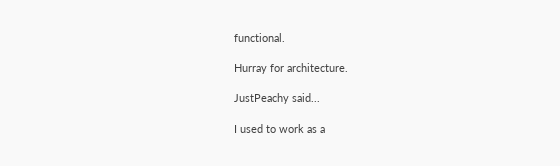functional.

Hurray for architecture.

JustPeachy said...

I used to work as a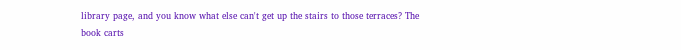library page, and you know what else can't get up the stairs to those terraces? The book carts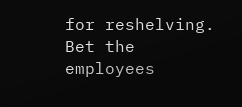for reshelving. Bet the employees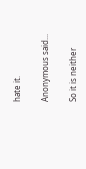hate it.

Anonymous said...

So it is neither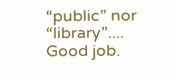“public” nor “library”.... Good job.